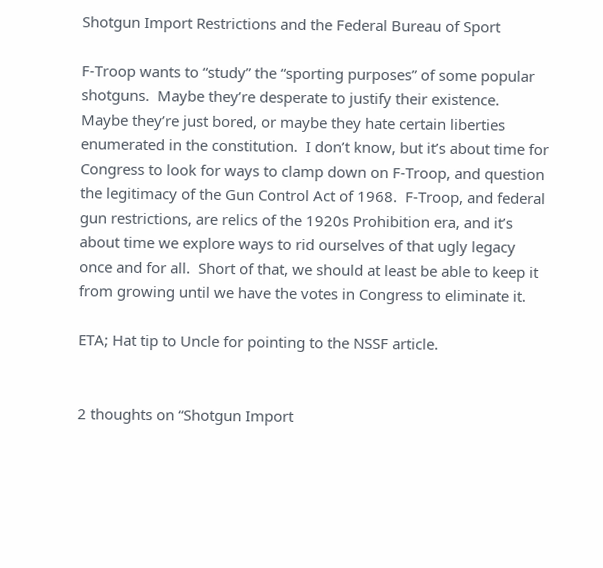Shotgun Import Restrictions and the Federal Bureau of Sport

F-Troop wants to “study” the “sporting purposes” of some popular shotguns.  Maybe they’re desperate to justify their existence.  Maybe they’re just bored, or maybe they hate certain liberties enumerated in the constitution.  I don’t know, but it’s about time for Congress to look for ways to clamp down on F-Troop, and question the legitimacy of the Gun Control Act of 1968.  F-Troop, and federal gun restrictions, are relics of the 1920s Prohibition era, and it’s about time we explore ways to rid ourselves of that ugly legacy once and for all.  Short of that, we should at least be able to keep it from growing until we have the votes in Congress to eliminate it.

ETA; Hat tip to Uncle for pointing to the NSSF article.


2 thoughts on “Shotgun Import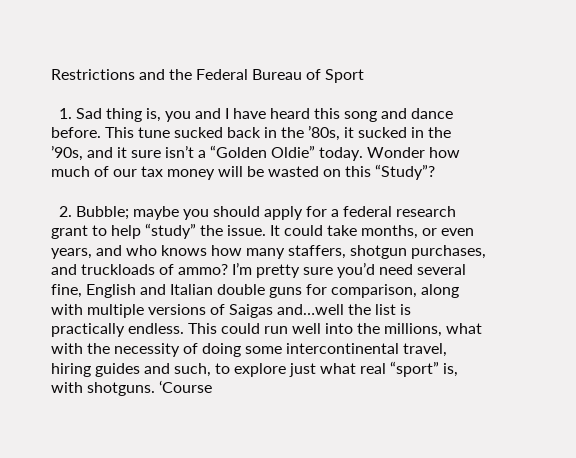Restrictions and the Federal Bureau of Sport

  1. Sad thing is, you and I have heard this song and dance before. This tune sucked back in the ’80s, it sucked in the ’90s, and it sure isn’t a “Golden Oldie” today. Wonder how much of our tax money will be wasted on this “Study”?

  2. Bubble; maybe you should apply for a federal research grant to help “study” the issue. It could take months, or even years, and who knows how many staffers, shotgun purchases, and truckloads of ammo? I’m pretty sure you’d need several fine, English and Italian double guns for comparison, along with multiple versions of Saigas and…well the list is practically endless. This could run well into the millions, what with the necessity of doing some intercontinental travel, hiring guides and such, to explore just what real “sport” is, with shotguns. ‘Course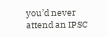you’d never attend an IPSC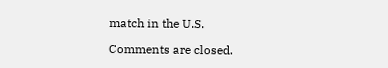match in the U.S.

Comments are closed.